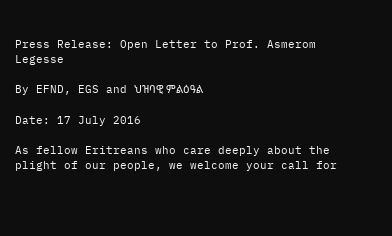Press Release: Open Letter to Prof. Asmerom Legesse

By EFND, EGS and ህዝባዊ ምልዕዓል

Date: 17 July 2016

As fellow Eritreans who care deeply about the plight of our people, we welcome your call for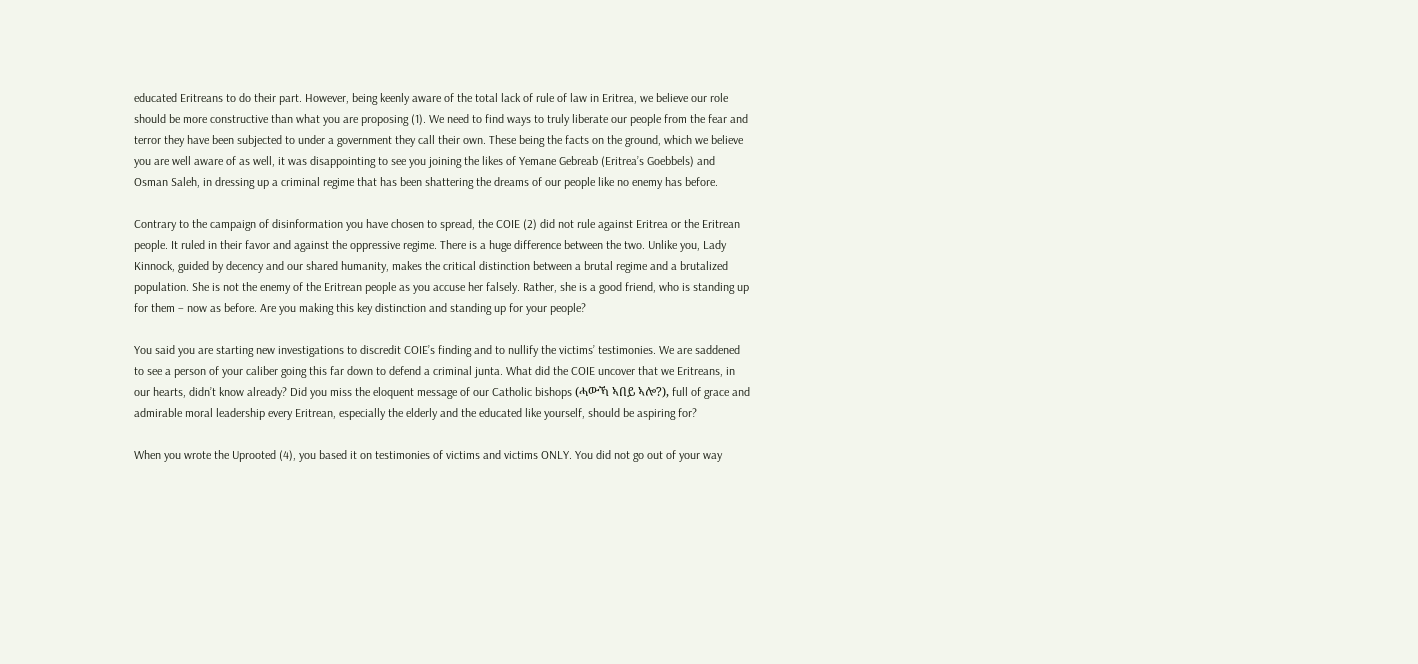educated Eritreans to do their part. However, being keenly aware of the total lack of rule of law in Eritrea, we believe our role should be more constructive than what you are proposing (1). We need to find ways to truly liberate our people from the fear and terror they have been subjected to under a government they call their own. These being the facts on the ground, which we believe you are well aware of as well, it was disappointing to see you joining the likes of Yemane Gebreab (Eritrea’s Goebbels) and Osman Saleh, in dressing up a criminal regime that has been shattering the dreams of our people like no enemy has before.

Contrary to the campaign of disinformation you have chosen to spread, the COIE (2) did not rule against Eritrea or the Eritrean people. It ruled in their favor and against the oppressive regime. There is a huge difference between the two. Unlike you, Lady Kinnock, guided by decency and our shared humanity, makes the critical distinction between a brutal regime and a brutalized population. She is not the enemy of the Eritrean people as you accuse her falsely. Rather, she is a good friend, who is standing up for them – now as before. Are you making this key distinction and standing up for your people?

You said you are starting new investigations to discredit COIE’s finding and to nullify the victims’ testimonies. We are saddened to see a person of your caliber going this far down to defend a criminal junta. What did the COIE uncover that we Eritreans, in our hearts, didn’t know already? Did you miss the eloquent message of our Catholic bishops (ሓውኻ ኣበይ ኣሎ?), full of grace and admirable moral leadership every Eritrean, especially the elderly and the educated like yourself, should be aspiring for?

When you wrote the Uprooted (4), you based it on testimonies of victims and victims ONLY. You did not go out of your way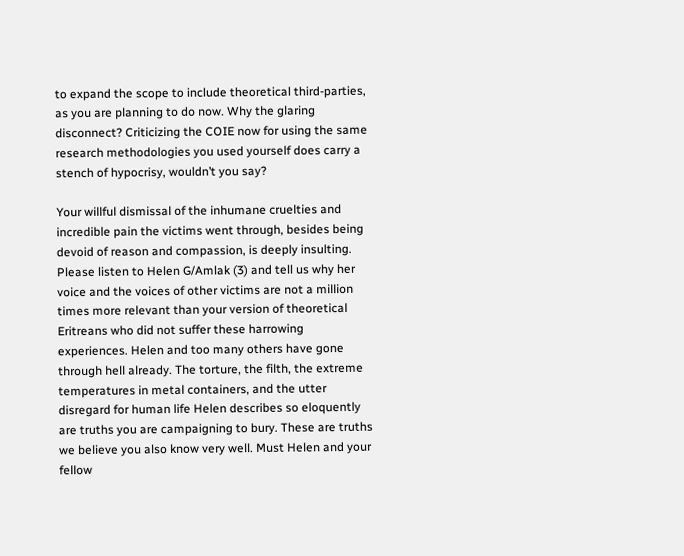to expand the scope to include theoretical third-parties, as you are planning to do now. Why the glaring disconnect? Criticizing the COIE now for using the same research methodologies you used yourself does carry a stench of hypocrisy, wouldn’t you say?

Your willful dismissal of the inhumane cruelties and incredible pain the victims went through, besides being devoid of reason and compassion, is deeply insulting. Please listen to Helen G/Amlak (3) and tell us why her voice and the voices of other victims are not a million times more relevant than your version of theoretical Eritreans who did not suffer these harrowing experiences. Helen and too many others have gone through hell already. The torture, the filth, the extreme temperatures in metal containers, and the utter disregard for human life Helen describes so eloquently are truths you are campaigning to bury. These are truths we believe you also know very well. Must Helen and your fellow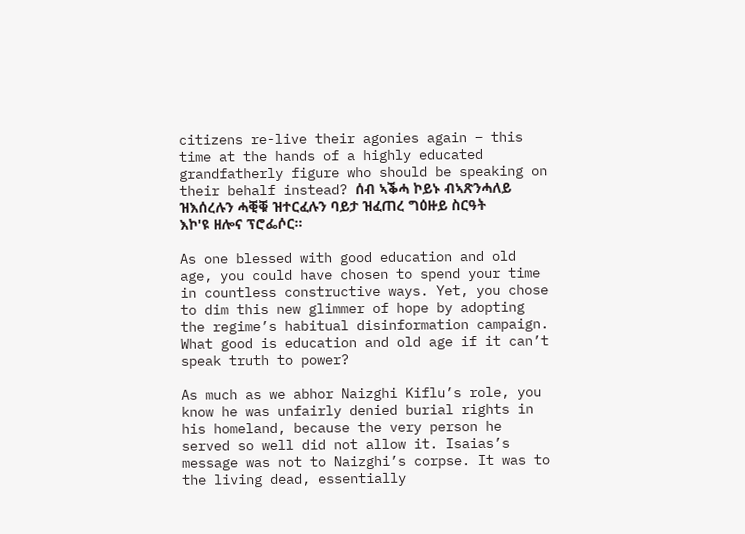citizens re-live their agonies again – this time at the hands of a highly educated grandfatherly figure who should be speaking on their behalf instead? ሰብ ኣቕሓ ኮይኑ ብኣጽንሓለይ ዝእሰረሉን ሓቒቑ ዝተርፈሉን ባይታ ዝፈጠረ ግዕዙይ ስርዓት እኮ'ዩ ዘሎና ፕሮፌሶር።

As one blessed with good education and old age, you could have chosen to spend your time in countless constructive ways. Yet, you chose to dim this new glimmer of hope by adopting the regime’s habitual disinformation campaign. What good is education and old age if it can’t speak truth to power?

As much as we abhor Naizghi Kiflu’s role, you know he was unfairly denied burial rights in his homeland, because the very person he served so well did not allow it. Isaias’s message was not to Naizghi’s corpse. It was to the living dead, essentially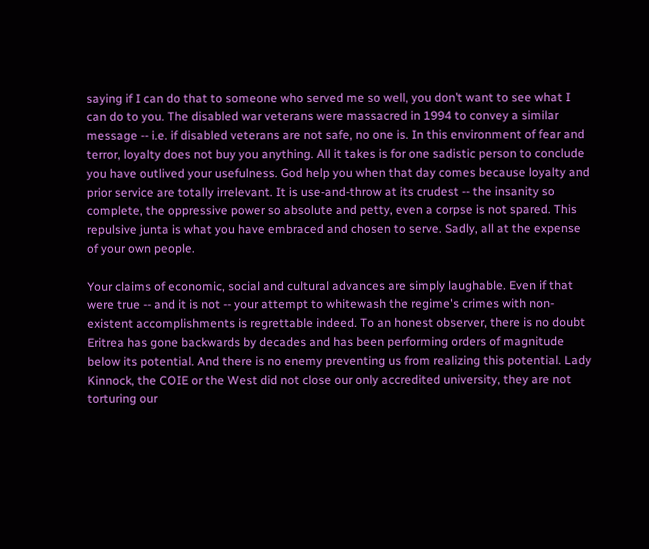saying if I can do that to someone who served me so well, you don’t want to see what I can do to you. The disabled war veterans were massacred in 1994 to convey a similar message -- i.e. if disabled veterans are not safe, no one is. In this environment of fear and terror, loyalty does not buy you anything. All it takes is for one sadistic person to conclude you have outlived your usefulness. God help you when that day comes because loyalty and prior service are totally irrelevant. It is use-and-throw at its crudest -- the insanity so complete, the oppressive power so absolute and petty, even a corpse is not spared. This repulsive junta is what you have embraced and chosen to serve. Sadly, all at the expense of your own people.

Your claims of economic, social and cultural advances are simply laughable. Even if that were true -- and it is not -- your attempt to whitewash the regime's crimes with non-existent accomplishments is regrettable indeed. To an honest observer, there is no doubt Eritrea has gone backwards by decades and has been performing orders of magnitude below its potential. And there is no enemy preventing us from realizing this potential. Lady Kinnock, the COIE or the West did not close our only accredited university, they are not torturing our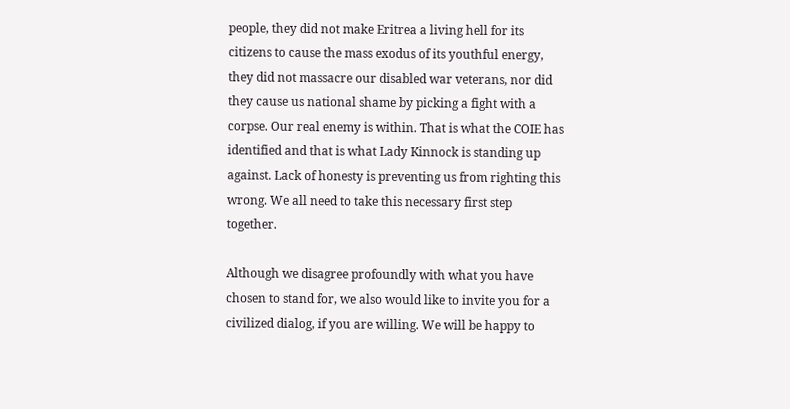people, they did not make Eritrea a living hell for its citizens to cause the mass exodus of its youthful energy, they did not massacre our disabled war veterans, nor did they cause us national shame by picking a fight with a corpse. Our real enemy is within. That is what the COIE has identified and that is what Lady Kinnock is standing up against. Lack of honesty is preventing us from righting this wrong. We all need to take this necessary first step together.

Although we disagree profoundly with what you have chosen to stand for, we also would like to invite you for a civilized dialog, if you are willing. We will be happy to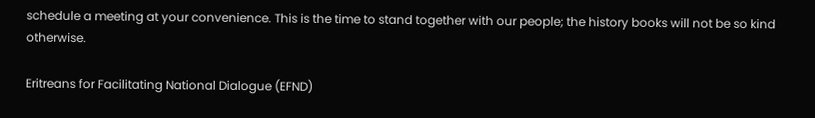schedule a meeting at your convenience. This is the time to stand together with our people; the history books will not be so kind otherwise.

Eritreans for Facilitating National Dialogue (EFND)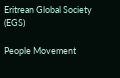Eritrean Global Society (EGS)

People Movement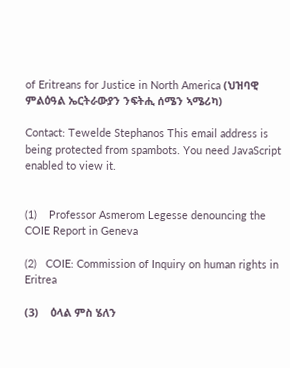of Eritreans for Justice in North America (ህዝባዊ ምልዕዓል ኤርትራውያን ንፍትሒ ሰሜን ኣሜሪካ)

Contact: Tewelde Stephanos This email address is being protected from spambots. You need JavaScript enabled to view it.


(1)    Professor Asmerom Legesse denouncing the COIE Report in Geneva

(2)   COIE: Commission of Inquiry on human rights in Eritrea

(3)    ዕላል ምስ ሄለን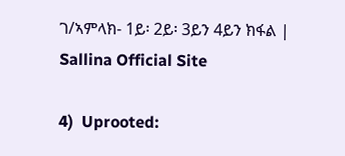ገ/ኣምላክ- 1ይ፡ 2ይ፡ 3ይን 4ይን ክፋል | Sallina Official Site

4)  Uprooted: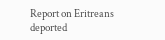Report on Eritreans deported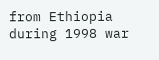from Ethiopia during 1998 war